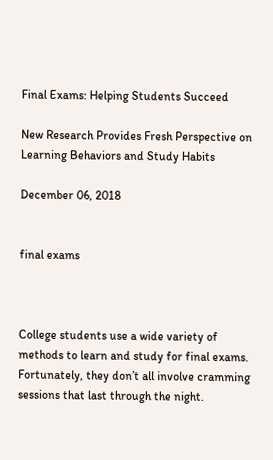Final Exams: Helping Students Succeed

New Research Provides Fresh Perspective on Learning Behaviors and Study Habits

December 06, 2018


final exams



College students use a wide variety of methods to learn and study for final exams. Fortunately, they don’t all involve cramming sessions that last through the night.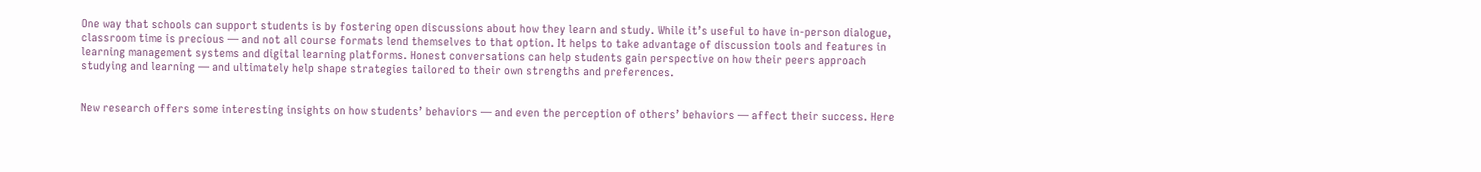One way that schools can support students is by fostering open discussions about how they learn and study. While it’s useful to have in-person dialogue, classroom time is precious — and not all course formats lend themselves to that option. It helps to take advantage of discussion tools and features in learning management systems and digital learning platforms. Honest conversations can help students gain perspective on how their peers approach studying and learning — and ultimately help shape strategies tailored to their own strengths and preferences.


New research offers some interesting insights on how students’ behaviors — and even the perception of others’ behaviors — affect their success. Here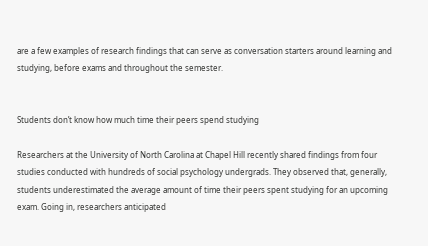are a few examples of research findings that can serve as conversation starters around learning and studying, before exams and throughout the semester.


Students don’t know how much time their peers spend studying

Researchers at the University of North Carolina at Chapel Hill recently shared findings from four studies conducted with hundreds of social psychology undergrads. They observed that, generally, students underestimated the average amount of time their peers spent studying for an upcoming exam. Going in, researchers anticipated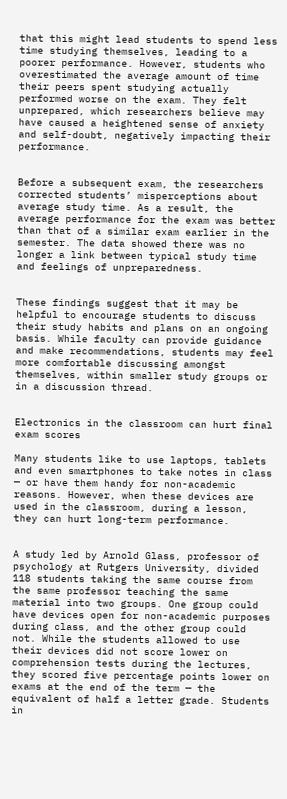that this might lead students to spend less time studying themselves, leading to a poorer performance. However, students who overestimated the average amount of time their peers spent studying actually performed worse on the exam. They felt unprepared, which researchers believe may have caused a heightened sense of anxiety and self-doubt, negatively impacting their performance.


Before a subsequent exam, the researchers corrected students’ misperceptions about average study time. As a result, the average performance for the exam was better than that of a similar exam earlier in the semester. The data showed there was no longer a link between typical study time and feelings of unpreparedness.


These findings suggest that it may be helpful to encourage students to discuss their study habits and plans on an ongoing basis. While faculty can provide guidance and make recommendations, students may feel more comfortable discussing amongst themselves, within smaller study groups or in a discussion thread.


Electronics in the classroom can hurt final exam scores

Many students like to use laptops, tablets and even smartphones to take notes in class — or have them handy for non-academic reasons. However, when these devices are used in the classroom, during a lesson, they can hurt long-term performance.


A study led by Arnold Glass, professor of psychology at Rutgers University, divided 118 students taking the same course from the same professor teaching the same material into two groups. One group could have devices open for non-academic purposes during class, and the other group could not. While the students allowed to use their devices did not score lower on comprehension tests during the lectures, they scored five percentage points lower on exams at the end of the term — the equivalent of half a letter grade. Students in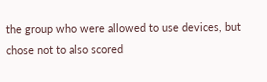the group who were allowed to use devices, but chose not to also scored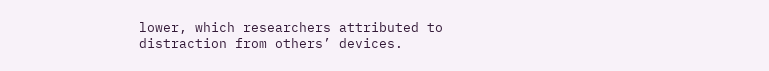lower, which researchers attributed to distraction from others’ devices.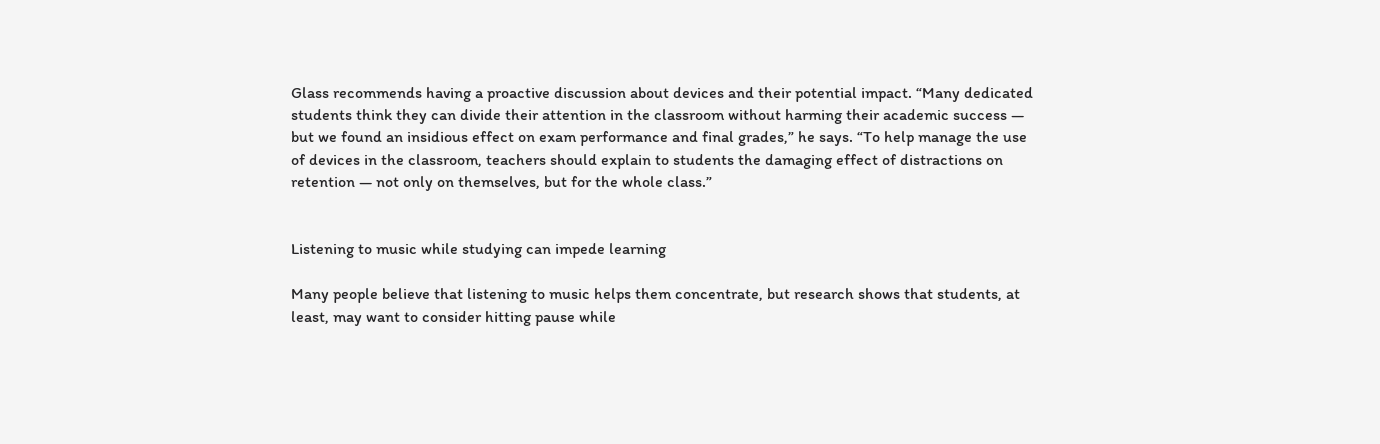Glass recommends having a proactive discussion about devices and their potential impact. “Many dedicated students think they can divide their attention in the classroom without harming their academic success — but we found an insidious effect on exam performance and final grades,” he says. “To help manage the use of devices in the classroom, teachers should explain to students the damaging effect of distractions on retention — not only on themselves, but for the whole class.”


Listening to music while studying can impede learning

Many people believe that listening to music helps them concentrate, but research shows that students, at least, may want to consider hitting pause while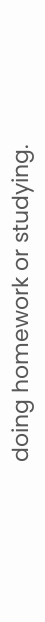doing homework or studying.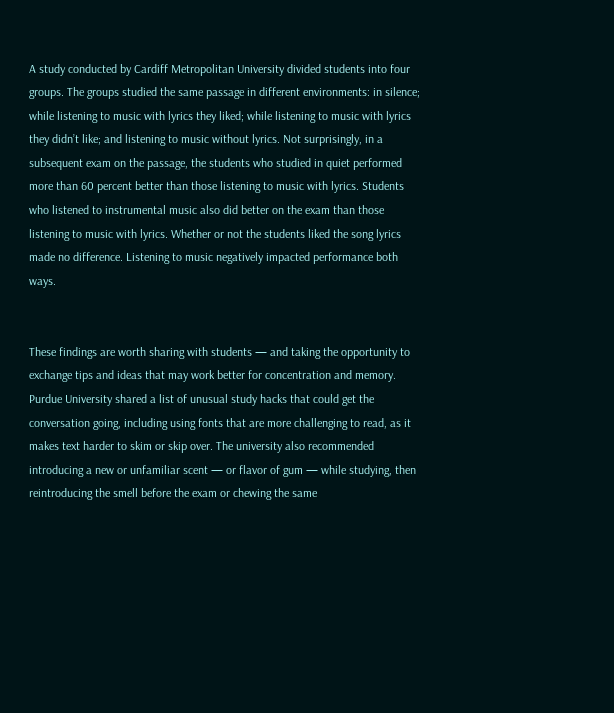A study conducted by Cardiff Metropolitan University divided students into four groups. The groups studied the same passage in different environments: in silence; while listening to music with lyrics they liked; while listening to music with lyrics they didn’t like; and listening to music without lyrics. Not surprisingly, in a subsequent exam on the passage, the students who studied in quiet performed more than 60 percent better than those listening to music with lyrics. Students who listened to instrumental music also did better on the exam than those listening to music with lyrics. Whether or not the students liked the song lyrics made no difference. Listening to music negatively impacted performance both ways.


These findings are worth sharing with students — and taking the opportunity to exchange tips and ideas that may work better for concentration and memory. Purdue University shared a list of unusual study hacks that could get the conversation going, including using fonts that are more challenging to read, as it makes text harder to skim or skip over. The university also recommended introducing a new or unfamiliar scent — or flavor of gum — while studying, then reintroducing the smell before the exam or chewing the same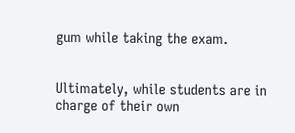gum while taking the exam.


Ultimately, while students are in charge of their own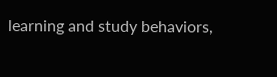learning and study behaviors,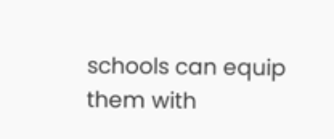schools can equip them with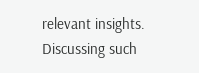relevant insights. Discussing such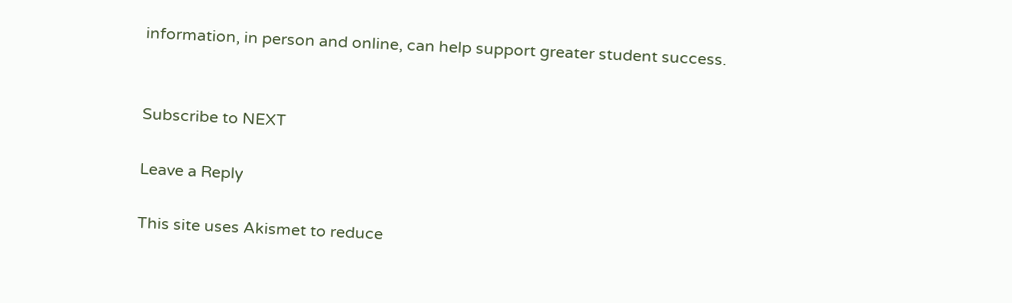information, in person and online, can help support greater student success.


Subscribe to NEXT

Leave a Reply

This site uses Akismet to reduce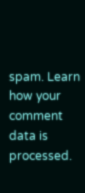spam. Learn how your comment data is processed.